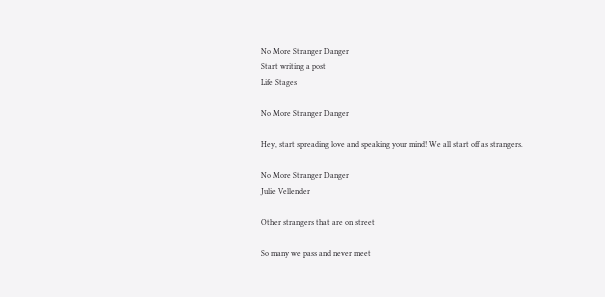No More Stranger Danger
Start writing a post
Life Stages

No More Stranger Danger

Hey, start spreading love and speaking your mind! We all start off as strangers.

No More Stranger Danger
Julie Vellender

Other strangers that are on street

So many we pass and never meet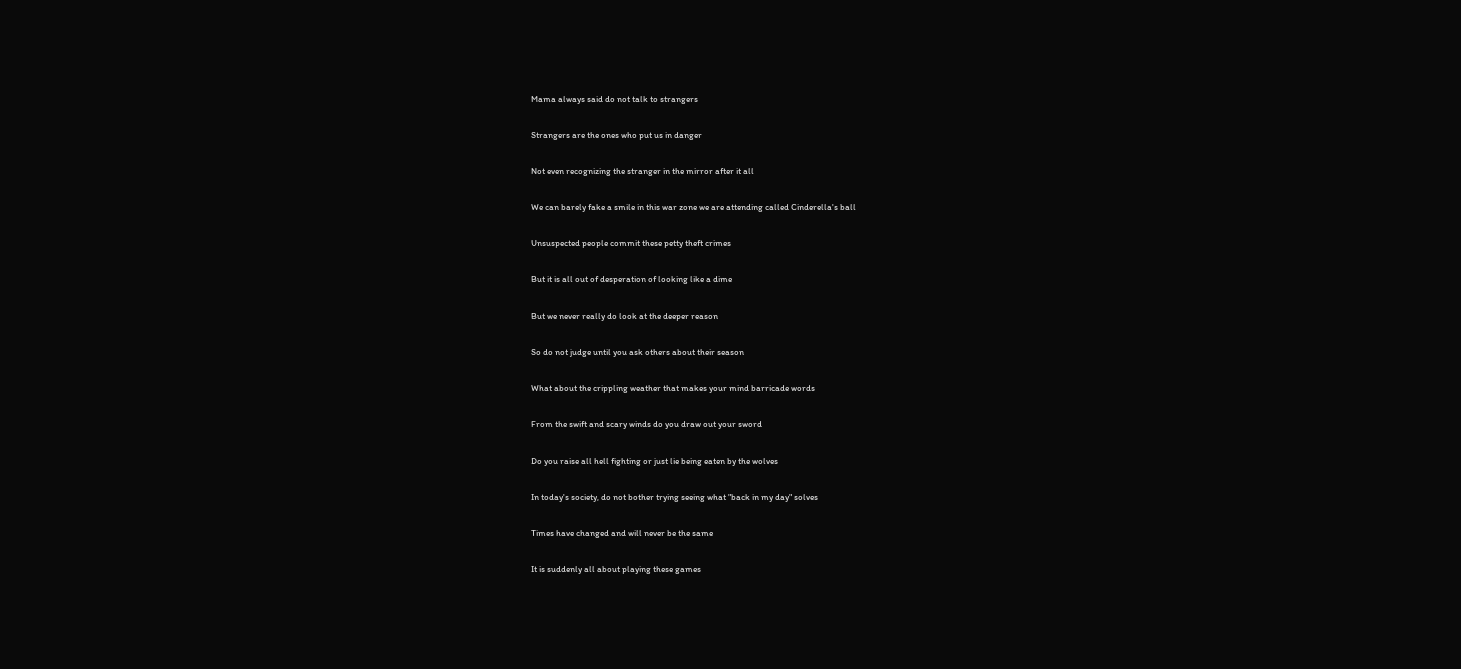Mama always said do not talk to strangers

Strangers are the ones who put us in danger

Not even recognizing the stranger in the mirror after it all

We can barely fake a smile in this war zone we are attending called Cinderella's ball

Unsuspected people commit these petty theft crimes

But it is all out of desperation of looking like a dime

But we never really do look at the deeper reason

So do not judge until you ask others about their season

What about the crippling weather that makes your mind barricade words

From the swift and scary winds do you draw out your sword

Do you raise all hell fighting or just lie being eaten by the wolves

In today's society, do not bother trying seeing what "back in my day" solves

Times have changed and will never be the same

It is suddenly all about playing these games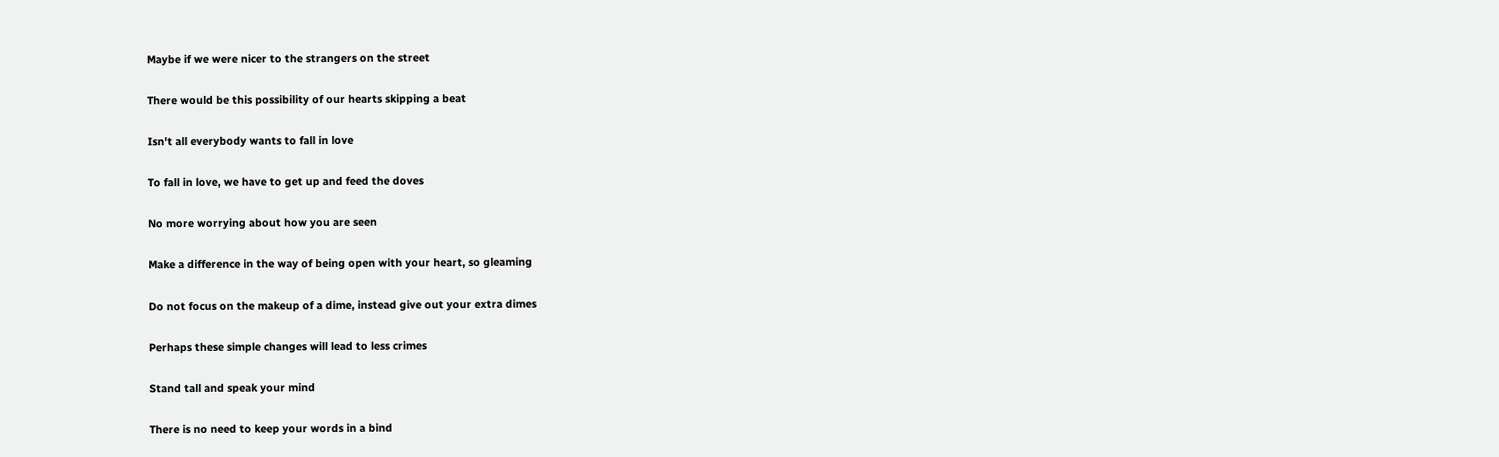Maybe if we were nicer to the strangers on the street

There would be this possibility of our hearts skipping a beat

Isn't all everybody wants to fall in love

To fall in love, we have to get up and feed the doves

No more worrying about how you are seen

Make a difference in the way of being open with your heart, so gleaming

Do not focus on the makeup of a dime, instead give out your extra dimes

Perhaps these simple changes will lead to less crimes

Stand tall and speak your mind

There is no need to keep your words in a bind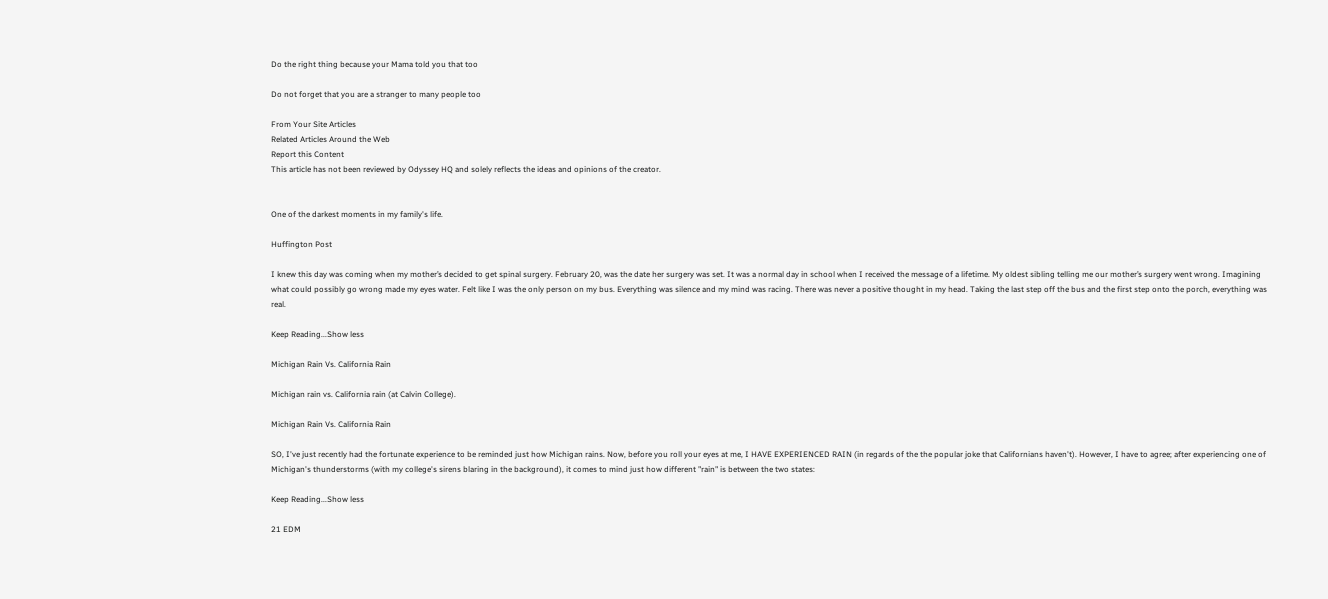Do the right thing because your Mama told you that too

Do not forget that you are a stranger to many people too

From Your Site Articles
Related Articles Around the Web
Report this Content
This article has not been reviewed by Odyssey HQ and solely reflects the ideas and opinions of the creator.


One of the darkest moments in my family's life.

Huffington Post

I knew this day was coming when my mother’s decided to get spinal surgery. February 20, was the date her surgery was set. It was a normal day in school when I received the message of a lifetime. My oldest sibling telling me our mother’s surgery went wrong. Imagining what could possibly go wrong made my eyes water. Felt like I was the only person on my bus. Everything was silence and my mind was racing. There was never a positive thought in my head. Taking the last step off the bus and the first step onto the porch, everything was real.

Keep Reading...Show less

Michigan Rain Vs. California Rain

Michigan rain vs. California rain (at Calvin College).

Michigan Rain Vs. California Rain

SO, I've just recently had the fortunate experience to be reminded just how Michigan rains. Now, before you roll your eyes at me, I HAVE EXPERIENCED RAIN (in regards of the the popular joke that Californians haven't). However, I have to agree; after experiencing one of Michigan's thunderstorms (with my college's sirens blaring in the background), it comes to mind just how different "rain" is between the two states:

Keep Reading...Show less

21 EDM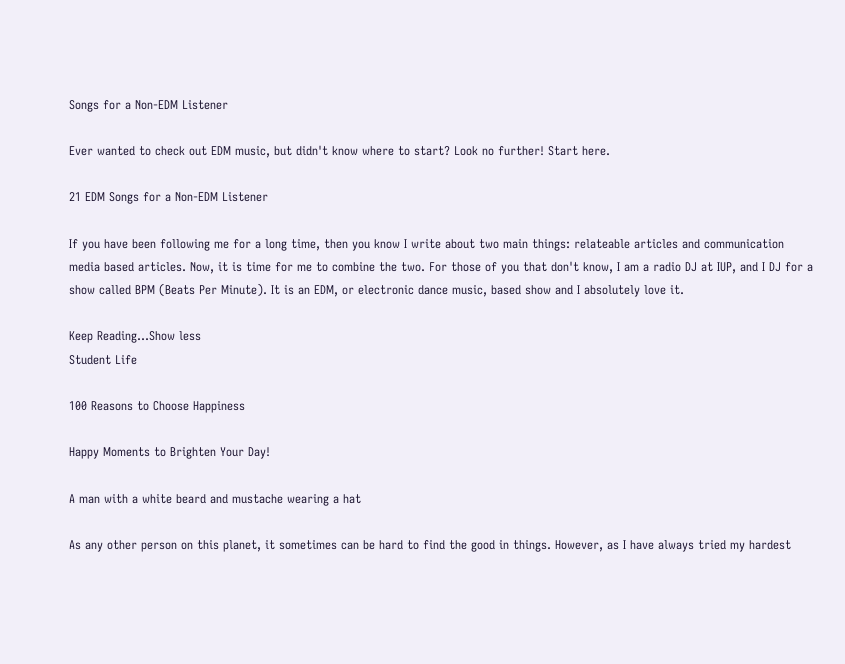Songs for a Non-EDM Listener

Ever wanted to check out EDM music, but didn't know where to start? Look no further! Start here.

21 EDM Songs for a Non-EDM Listener

If you have been following me for a long time, then you know I write about two main things: relateable articles and communication media based articles. Now, it is time for me to combine the two. For those of you that don't know, I am a radio DJ at IUP, and I DJ for a show called BPM (Beats Per Minute). It is an EDM, or electronic dance music, based show and I absolutely love it.

Keep Reading...Show less
Student Life

100 Reasons to Choose Happiness

Happy Moments to Brighten Your Day!

A man with a white beard and mustache wearing a hat

As any other person on this planet, it sometimes can be hard to find the good in things. However, as I have always tried my hardest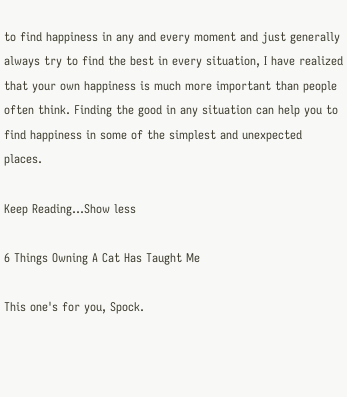to find happiness in any and every moment and just generally always try to find the best in every situation, I have realized that your own happiness is much more important than people often think. Finding the good in any situation can help you to find happiness in some of the simplest and unexpected places.

Keep Reading...Show less

6 Things Owning A Cat Has Taught Me

This one's for you, Spock.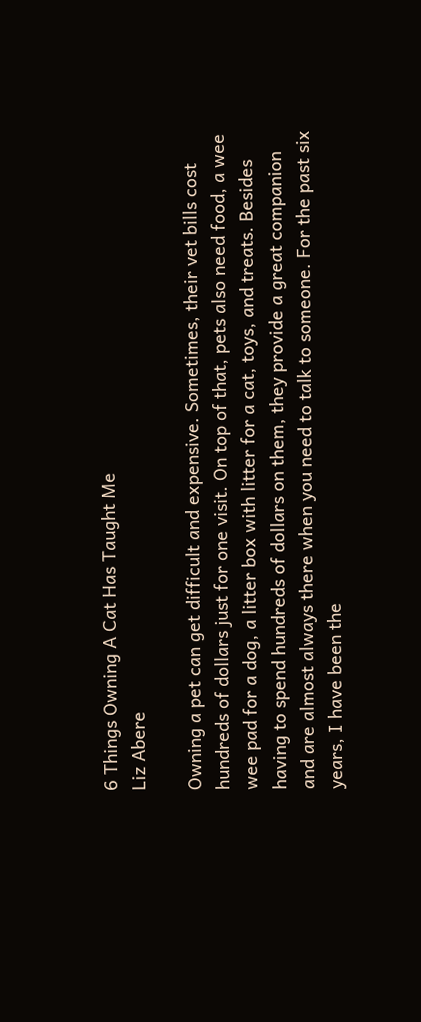6 Things Owning A Cat Has Taught Me
Liz Abere

Owning a pet can get difficult and expensive. Sometimes, their vet bills cost hundreds of dollars just for one visit. On top of that, pets also need food, a wee wee pad for a dog, a litter box with litter for a cat, toys, and treats. Besides having to spend hundreds of dollars on them, they provide a great companion and are almost always there when you need to talk to someone. For the past six years, I have been the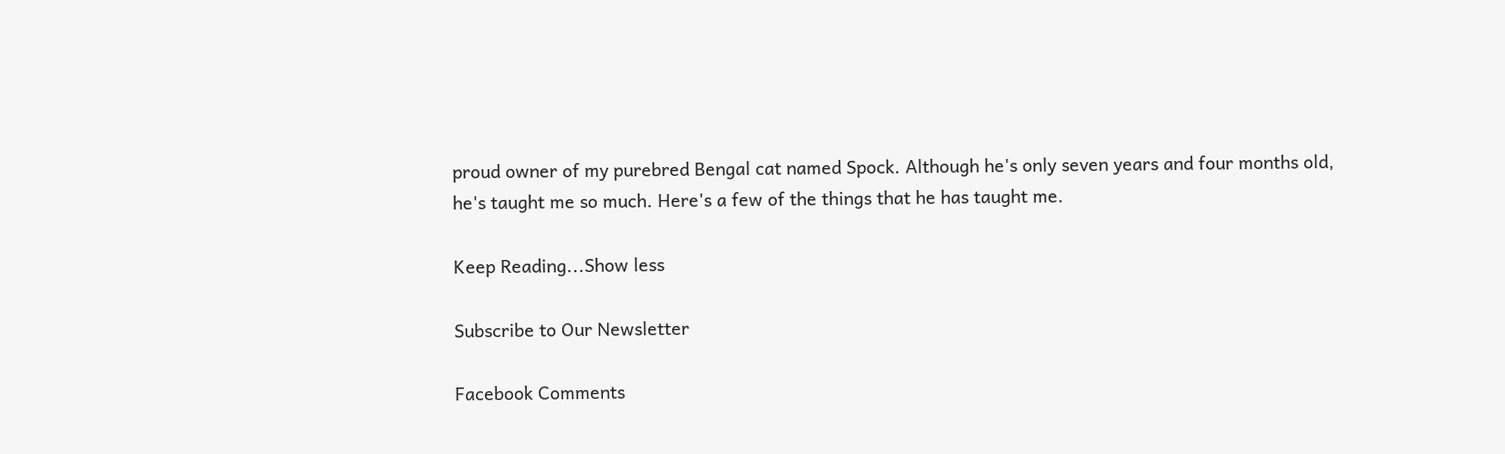proud owner of my purebred Bengal cat named Spock. Although he's only seven years and four months old, he's taught me so much. Here's a few of the things that he has taught me.

Keep Reading...Show less

Subscribe to Our Newsletter

Facebook Comments